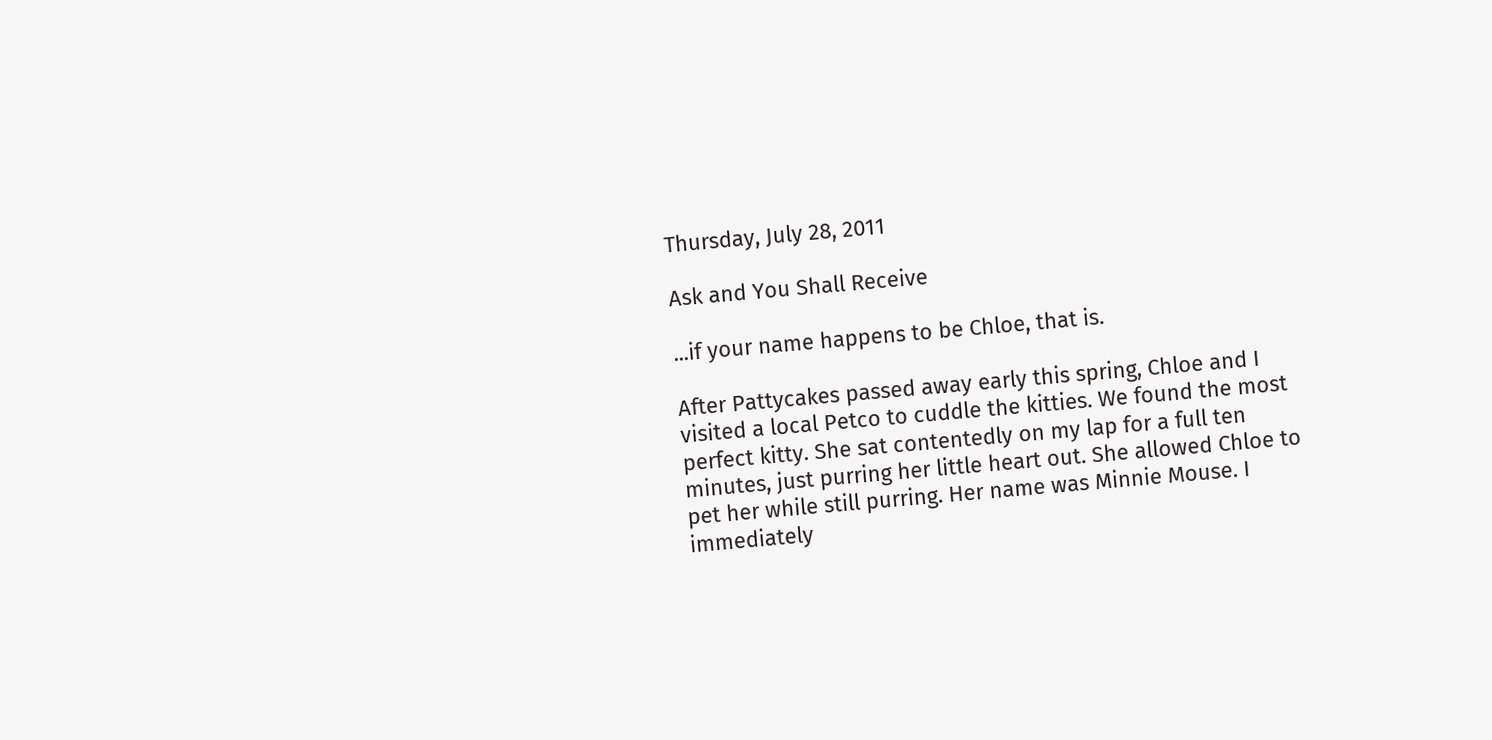Thursday, July 28, 2011

Ask and You Shall Receive

...if your name happens to be Chloe, that is.

After Pattycakes passed away early this spring, Chloe and I visited a local Petco to cuddle the kitties. We found the most perfect kitty. She sat contentedly on my lap for a full ten minutes, just purring her little heart out. She allowed Chloe to pet her while still purring. Her name was Minnie Mouse. I immediately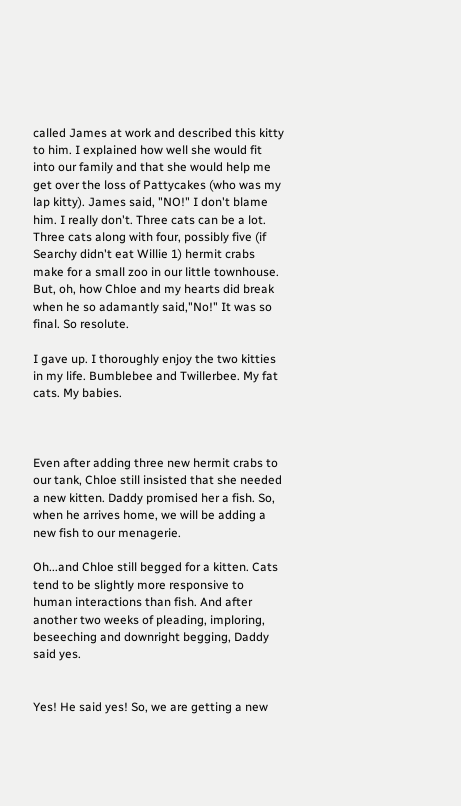called James at work and described this kitty to him. I explained how well she would fit into our family and that she would help me get over the loss of Pattycakes (who was my lap kitty). James said, "NO!" I don't blame him. I really don't. Three cats can be a lot. Three cats along with four, possibly five (if Searchy didn't eat Willie 1) hermit crabs make for a small zoo in our little townhouse. But, oh, how Chloe and my hearts did break when he so adamantly said,"No!" It was so final. So resolute.

I gave up. I thoroughly enjoy the two kitties in my life. Bumblebee and Twillerbee. My fat cats. My babies.



Even after adding three new hermit crabs to our tank, Chloe still insisted that she needed a new kitten. Daddy promised her a fish. So, when he arrives home, we will be adding a new fish to our menagerie.

Oh...and Chloe still begged for a kitten. Cats tend to be slightly more responsive to human interactions than fish. And after another two weeks of pleading, imploring, beseeching and downright begging, Daddy said yes.


Yes! He said yes! So, we are getting a new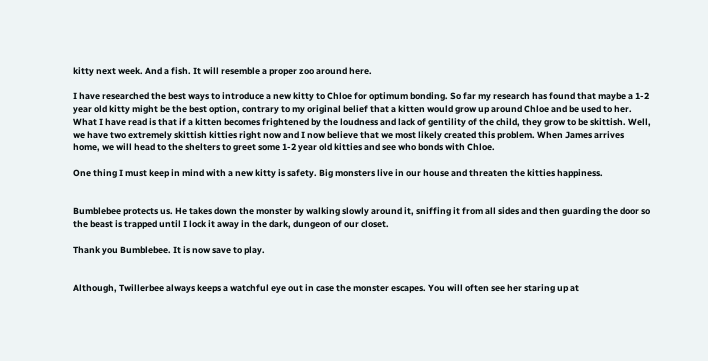kitty next week. And a fish. It will resemble a proper zoo around here.

I have researched the best ways to introduce a new kitty to Chloe for optimum bonding. So far my research has found that maybe a 1-2 year old kitty might be the best option, contrary to my original belief that a kitten would grow up around Chloe and be used to her. What I have read is that if a kitten becomes frightened by the loudness and lack of gentility of the child, they grow to be skittish. Well, we have two extremely skittish kitties right now and I now believe that we most likely created this problem. When James arrives home, we will head to the shelters to greet some 1-2 year old kitties and see who bonds with Chloe.

One thing I must keep in mind with a new kitty is safety. Big monsters live in our house and threaten the kitties happiness.


Bumblebee protects us. He takes down the monster by walking slowly around it, sniffing it from all sides and then guarding the door so the beast is trapped until I lock it away in the dark, dungeon of our closet.

Thank you Bumblebee. It is now save to play.


Although, Twillerbee always keeps a watchful eye out in case the monster escapes. You will often see her staring up at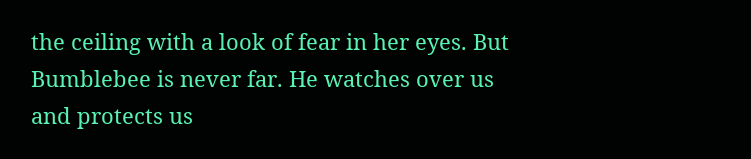the ceiling with a look of fear in her eyes. But Bumblebee is never far. He watches over us and protects us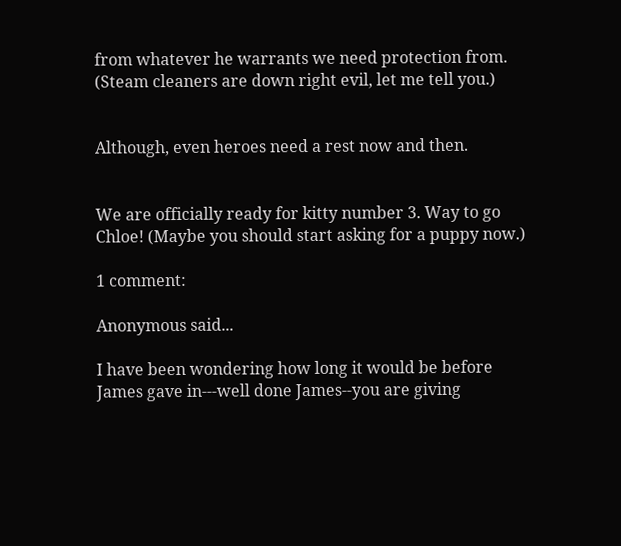from whatever he warrants we need protection from. (Steam cleaners are down right evil, let me tell you.)


Although, even heroes need a rest now and then.


We are officially ready for kitty number 3. Way to go Chloe! (Maybe you should start asking for a puppy now.)

1 comment:

Anonymous said...

I have been wondering how long it would be before James gave in---well done James--you are giving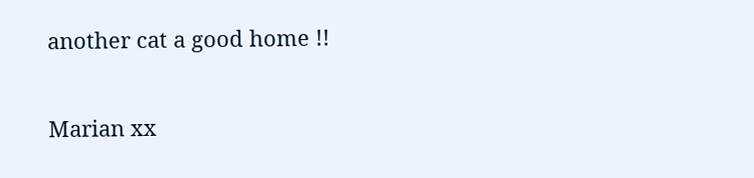another cat a good home !!

Marian xx